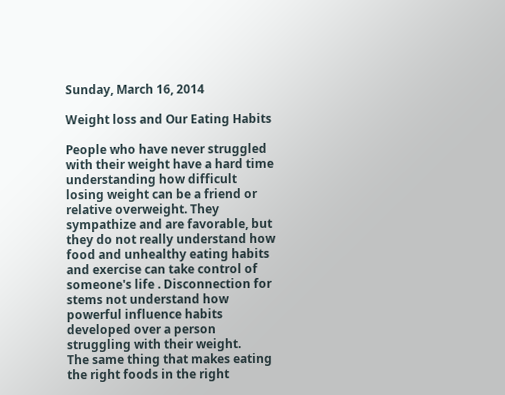Sunday, March 16, 2014

Weight loss and Our Eating Habits

People who have never struggled with their weight have a hard time understanding how difficult losing weight can be a friend or relative overweight. They sympathize and are favorable, but they do not really understand how food and unhealthy eating habits and exercise can take control of someone's life . Disconnection for stems not understand how powerful influence habits developed over a person struggling with their weight.
The same thing that makes eating the right foods in the right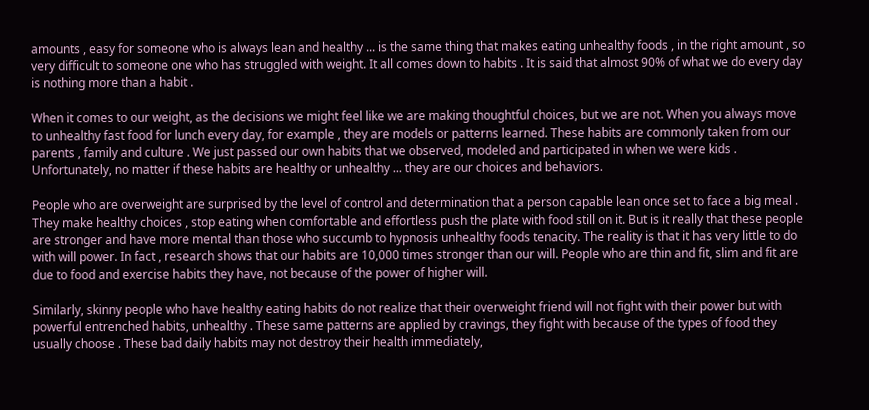amounts , easy for someone who is always lean and healthy ... is the same thing that makes eating unhealthy foods , in the right amount , so very difficult to someone one who has struggled with weight. It all comes down to habits . It is said that almost 90% of what we do every day is nothing more than a habit .

When it comes to our weight, as the decisions we might feel like we are making thoughtful choices, but we are not. When you always move to unhealthy fast food for lunch every day, for example , they are models or patterns learned. These habits are commonly taken from our parents , family and culture . We just passed our own habits that we observed, modeled and participated in when we were kids . Unfortunately, no matter if these habits are healthy or unhealthy ... they are our choices and behaviors.

People who are overweight are surprised by the level of control and determination that a person capable lean once set to face a big meal . They make healthy choices , stop eating when comfortable and effortless push the plate with food still on it. But is it really that these people are stronger and have more mental than those who succumb to hypnosis unhealthy foods tenacity. The reality is that it has very little to do with will power. In fact , research shows that our habits are 10,000 times stronger than our will. People who are thin and fit, slim and fit are due to food and exercise habits they have, not because of the power of higher will.

Similarly, skinny people who have healthy eating habits do not realize that their overweight friend will not fight with their power but with powerful entrenched habits, unhealthy . These same patterns are applied by cravings, they fight with because of the types of food they usually choose . These bad daily habits may not destroy their health immediately,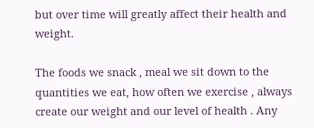but over time will greatly affect their health and weight.

The foods we snack , meal we sit down to the quantities we eat, how often we exercise , always create our weight and our level of health . Any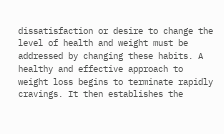dissatisfaction or desire to change the level of health and weight must be addressed by changing these habits. A healthy and effective approach to weight loss begins to terminate rapidly cravings. It then establishes the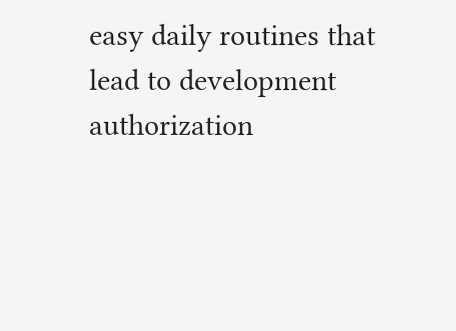easy daily routines that lead to development authorization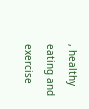, healthy eating and exercise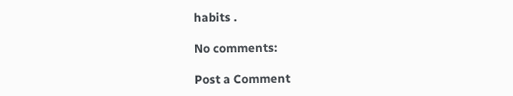habits .

No comments:

Post a Comment